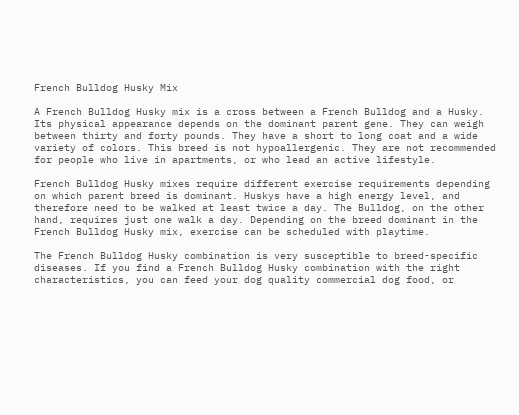French Bulldog Husky Mix

A French Bulldog Husky mix is a cross between a French Bulldog and a Husky. Its physical appearance depends on the dominant parent gene. They can weigh between thirty and forty pounds. They have a short to long coat and a wide variety of colors. This breed is not hypoallergenic. They are not recommended for people who live in apartments, or who lead an active lifestyle.

French Bulldog Husky mixes require different exercise requirements depending on which parent breed is dominant. Huskys have a high energy level, and therefore need to be walked at least twice a day. The Bulldog, on the other hand, requires just one walk a day. Depending on the breed dominant in the French Bulldog Husky mix, exercise can be scheduled with playtime.

The French Bulldog Husky combination is very susceptible to breed-specific diseases. If you find a French Bulldog Husky combination with the right characteristics, you can feed your dog quality commercial dog food, or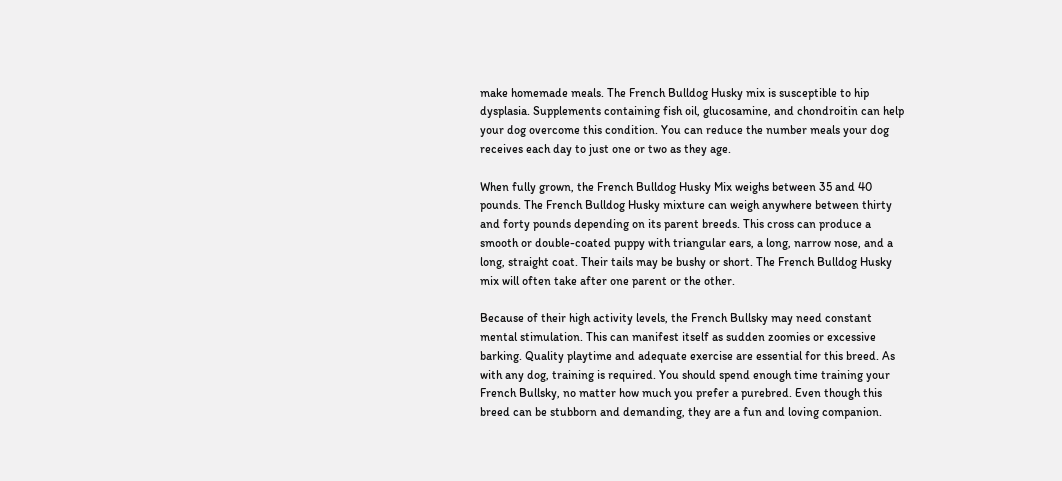make homemade meals. The French Bulldog Husky mix is susceptible to hip dysplasia. Supplements containing fish oil, glucosamine, and chondroitin can help your dog overcome this condition. You can reduce the number meals your dog receives each day to just one or two as they age.

When fully grown, the French Bulldog Husky Mix weighs between 35 and 40 pounds. The French Bulldog Husky mixture can weigh anywhere between thirty and forty pounds depending on its parent breeds. This cross can produce a smooth or double-coated puppy with triangular ears, a long, narrow nose, and a long, straight coat. Their tails may be bushy or short. The French Bulldog Husky mix will often take after one parent or the other.

Because of their high activity levels, the French Bullsky may need constant mental stimulation. This can manifest itself as sudden zoomies or excessive barking. Quality playtime and adequate exercise are essential for this breed. As with any dog, training is required. You should spend enough time training your French Bullsky, no matter how much you prefer a purebred. Even though this breed can be stubborn and demanding, they are a fun and loving companion.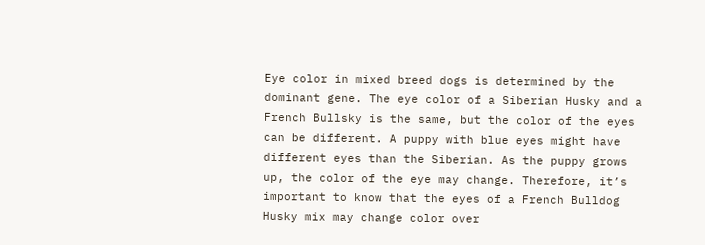Eye color in mixed breed dogs is determined by the dominant gene. The eye color of a Siberian Husky and a French Bullsky is the same, but the color of the eyes can be different. A puppy with blue eyes might have different eyes than the Siberian. As the puppy grows up, the color of the eye may change. Therefore, it’s important to know that the eyes of a French Bulldog Husky mix may change color over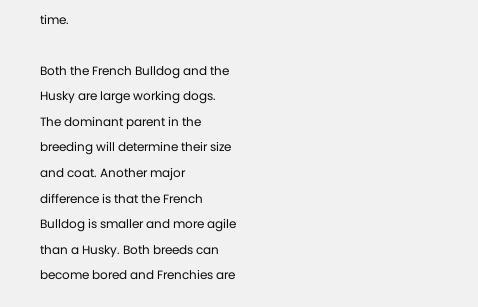time.

Both the French Bulldog and the Husky are large working dogs. The dominant parent in the breeding will determine their size and coat. Another major difference is that the French Bulldog is smaller and more agile than a Husky. Both breeds can become bored and Frenchies are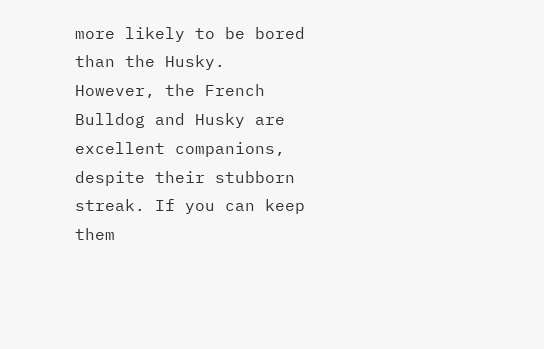more likely to be bored than the Husky. However, the French Bulldog and Husky are excellent companions, despite their stubborn streak. If you can keep them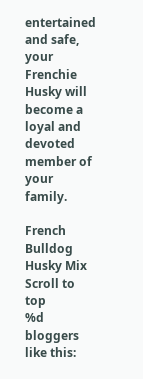entertained and safe, your Frenchie Husky will become a loyal and devoted member of your family.

French Bulldog Husky Mix
Scroll to top
%d bloggers like this: